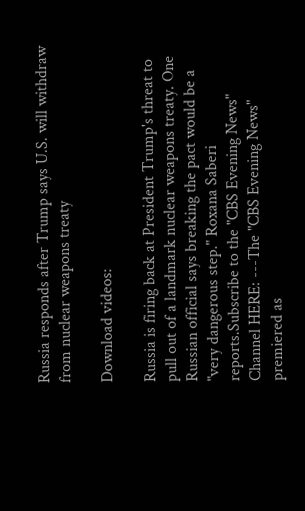Russia responds after Trump says U.S. will withdraw from nuclear weapons treaty

Download videos:

Russia is firing back at President Trump's threat to pull out of a landmark nuclear weapons treaty. One Russian official says breaking the pact would be a "very dangerous step." Roxana Saberi reports.Subscribe to the "CBS Evening News" Channel HERE: ---The "CBS Evening News" premiered as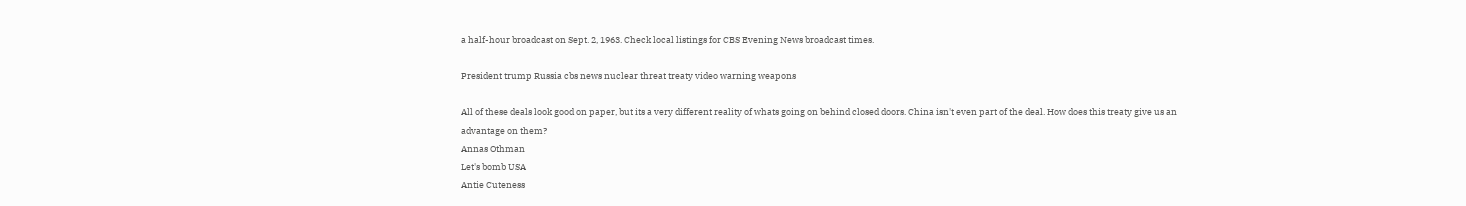a half-hour broadcast on Sept. 2, 1963. Check local listings for CBS Evening News broadcast times.

President trump Russia cbs news nuclear threat treaty video warning weapons

All of these deals look good on paper, but its a very different reality of whats going on behind closed doors. China isn't even part of the deal. How does this treaty give us an advantage on them?
Annas Othman
Let's bomb USA
Antie Cuteness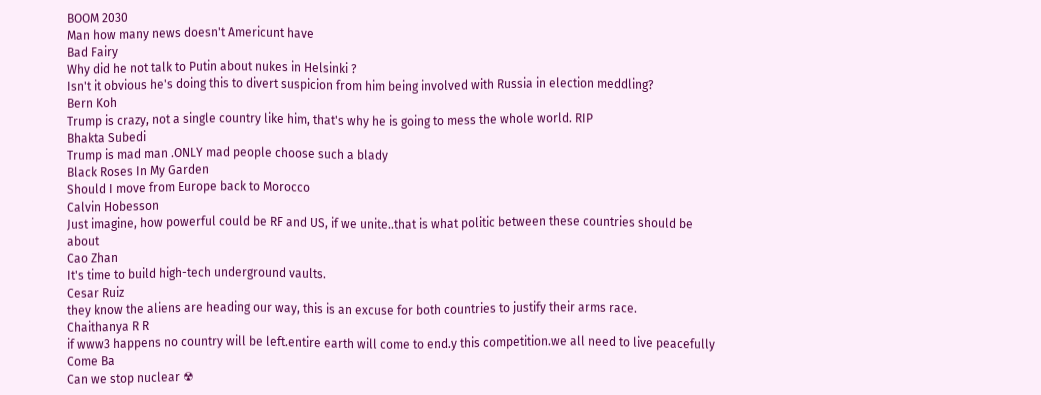BOOM 2030
Man how many news doesn't Americunt have
Bad Fairy
Why did he not talk to Putin about nukes in Helsinki ?
Isn't it obvious he's doing this to divert suspicion from him being involved with Russia in election meddling?
Bern Koh
Trump is crazy, not a single country like him, that's why he is going to mess the whole world. RIP
Bhakta Subedi
Trump is mad man .ONLY mad people choose such a blady
Black Roses In My Garden
Should I move from Europe back to Morocco
Calvin Hobesson
Just imagine, how powerful could be RF and US, if we unite..that is what politic between these countries should be about
Cao Zhan
It's time to build high-tech underground vaults.
Cesar Ruiz
they know the aliens are heading our way, this is an excuse for both countries to justify their arms race.
Chaithanya R R
if www3 happens no country will be left.entire earth will come to end.y this competition.we all need to live peacefully
Come Ba
Can we stop nuclear ☢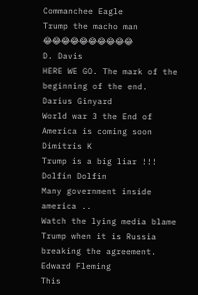Commanchee Eagle
Trump the macho man 😂😂😂😂😂😂😂😂😂😂
D. Davis
HERE WE GO. The mark of the beginning of the end.
Darius Ginyard
World war 3 the End of America is coming soon
Dimitris K
Trump is a big liar !!!
Dolfin Dolfin
Many government inside america ..
Watch the lying media blame Trump when it is Russia breaking the agreement.
Edward Fleming
This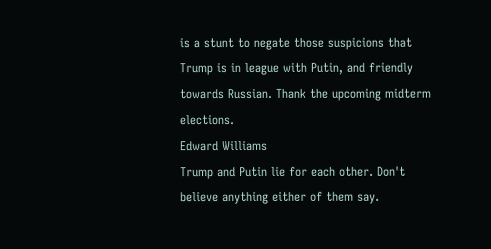is a stunt to negate those suspicions that Trump is in league with Putin, and friendly towards Russian. Thank the upcoming midterm elections.
Edward Williams
Trump and Putin lie for each other. Don't believe anything either of them say.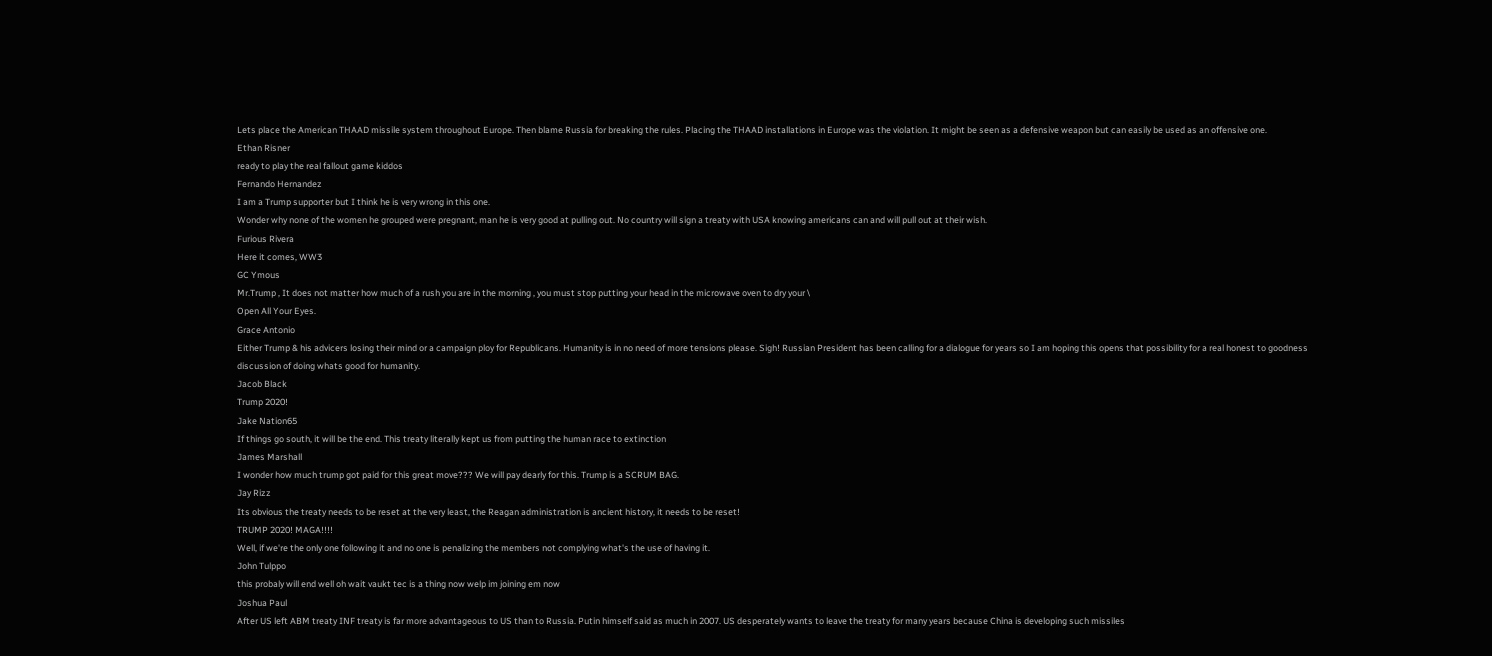Lets place the American THAAD missile system throughout Europe. Then blame Russia for breaking the rules. Placing the THAAD installations in Europe was the violation. It might be seen as a defensive weapon but can easily be used as an offensive one.
Ethan Risner
ready to play the real fallout game kiddos
Fernando Hernandez
I am a Trump supporter but I think he is very wrong in this one.
Wonder why none of the women he grouped were pregnant, man he is very good at pulling out. No country will sign a treaty with USA knowing americans can and will pull out at their wish.
Furious Rivera
Here it comes, WW3
GC Ymous
Mr.Trump , It does not matter how much of a rush you are in the morning , you must stop putting your head in the microwave oven to dry your \
Open All Your Eyes.
Grace Antonio
Either Trump & his advicers losing their mind or a campaign ploy for Republicans. Humanity is in no need of more tensions please. Sigh! Russian President has been calling for a dialogue for years so I am hoping this opens that possibility for a real honest to goodness discussion of doing whats good for humanity.
Jacob Black
Trump 2020!
Jake Nation65
If things go south, it will be the end. This treaty literally kept us from putting the human race to extinction
James Marshall
I wonder how much trump got paid for this great move??? We will pay dearly for this. Trump is a SCRUM BAG.
Jay Rizz
Its obvious the treaty needs to be reset at the very least, the Reagan administration is ancient history, it needs to be reset!
TRUMP 2020! MAGA!!!!
Well, if we're the only one following it and no one is penalizing the members not complying what's the use of having it.
John Tulppo
this probaly will end well oh wait vaukt tec is a thing now welp im joining em now
Joshua Paul
After US left ABM treaty INF treaty is far more advantageous to US than to Russia. Putin himself said as much in 2007. US desperately wants to leave the treaty for many years because China is developing such missiles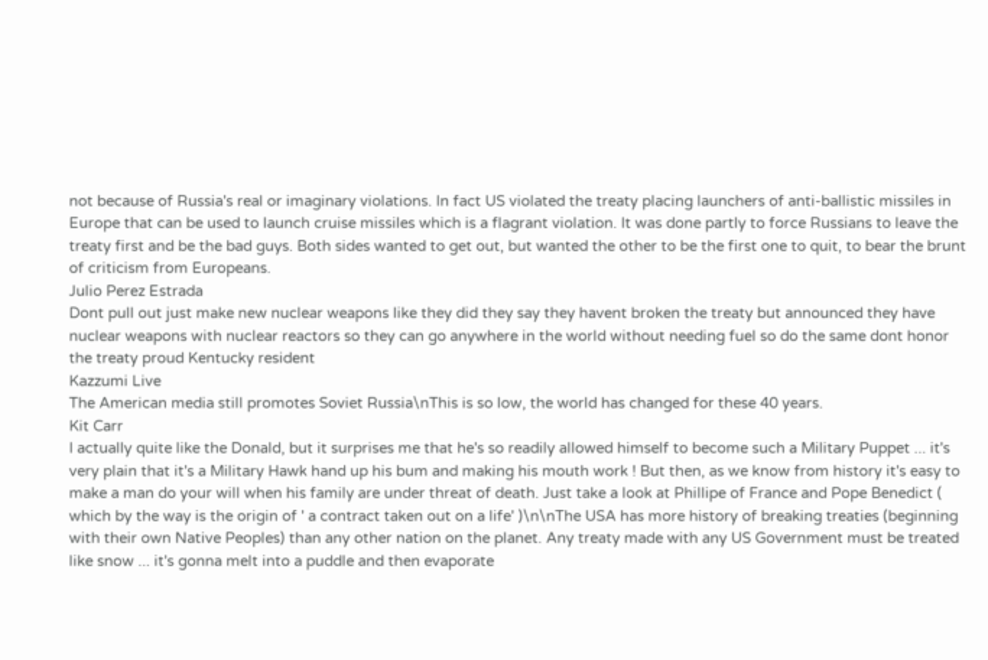not because of Russia's real or imaginary violations. In fact US violated the treaty placing launchers of anti-ballistic missiles in Europe that can be used to launch cruise missiles which is a flagrant violation. It was done partly to force Russians to leave the treaty first and be the bad guys. Both sides wanted to get out, but wanted the other to be the first one to quit, to bear the brunt of criticism from Europeans.
Julio Perez Estrada
Dont pull out just make new nuclear weapons like they did they say they havent broken the treaty but announced they have nuclear weapons with nuclear reactors so they can go anywhere in the world without needing fuel so do the same dont honor the treaty proud Kentucky resident
Kazzumi Live
The American media still promotes Soviet Russia\nThis is so low, the world has changed for these 40 years.
Kit Carr
I actually quite like the Donald, but it surprises me that he's so readily allowed himself to become such a Military Puppet ... it's very plain that it's a Military Hawk hand up his bum and making his mouth work ! But then, as we know from history it's easy to make a man do your will when his family are under threat of death. Just take a look at Phillipe of France and Pope Benedict ( which by the way is the origin of ' a contract taken out on a life' )\n\nThe USA has more history of breaking treaties (beginning with their own Native Peoples) than any other nation on the planet. Any treaty made with any US Government must be treated like snow ... it's gonna melt into a puddle and then evaporate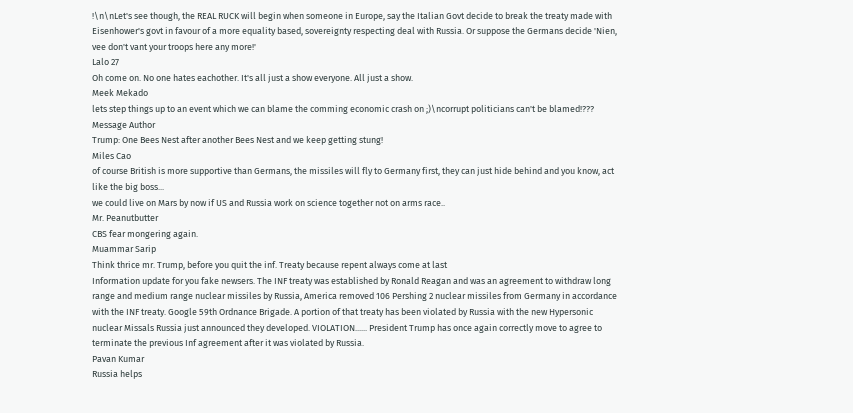!\n\nLet's see though, the REAL RUCK will begin when someone in Europe, say the Italian Govt decide to break the treaty made with Eisenhower's govt in favour of a more equality based, sovereignty respecting deal with Russia. Or suppose the Germans decide 'Nien, vee don't vant your troops here any more!'
Lalo 27
Oh come on. No one hates eachother. It's all just a show everyone. All just a show.
Meek Mekado
lets step things up to an event which we can blame the comming economic crash on ;)\ncorrupt politicians can't be blamed!???
Message Author
Trump: One Bees Nest after another Bees Nest and we keep getting stung!
Miles Cao
of course British is more supportive than Germans, the missiles will fly to Germany first, they can just hide behind and you know, act like the big boss...
we could live on Mars by now if US and Russia work on science together not on arms race..
Mr. Peanutbutter
CBS fear mongering again.
Muammar Sarip
Think thrice mr. Trump, before you quit the inf. Treaty because repent always come at last
Information update for you fake newsers. The INF treaty was established by Ronald Reagan and was an agreement to withdraw long range and medium range nuclear missiles by Russia, America removed 106 Pershing 2 nuclear missiles from Germany in accordance with the INF treaty. Google 59th Ordnance Brigade. A portion of that treaty has been violated by Russia with the new Hypersonic nuclear Missals Russia just announced they developed. VIOLATION...... President Trump has once again correctly move to agree to terminate the previous Inf agreement after it was violated by Russia.
Pavan Kumar
Russia helps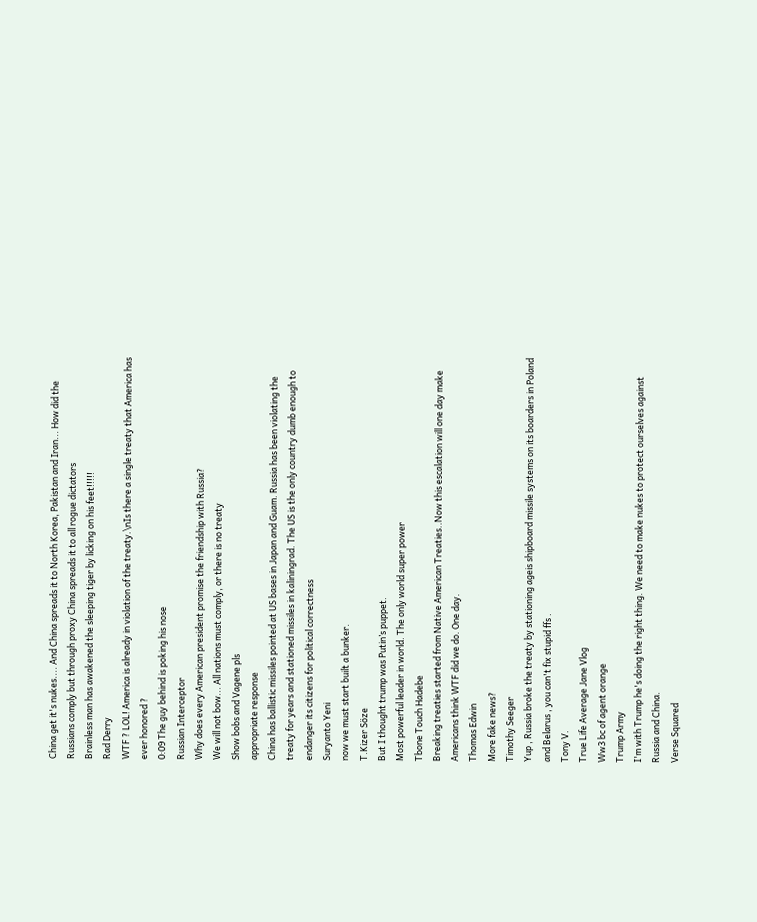China get it's nukes.... And China spreads it to North Korea, Pakistan and Iran... How did the Russians comply but through proxy China spreads it to all rogue dictators
Brainless man has awakened the sleeping tiger by licking on his feet!!!!!
Rad Derry
WTF ? LOL! America is already in violation of the treaty.\nIs there a single treaty that America has ever honored ?
0:09 The guy behind is poking his nose
Russian Interceptor
Why does every American president promise the friendship with Russia?
We will not bow... All nations must comply, or there is no treaty
Show bobs and Vagene pls
appropriate response
China has ballistic missiles pointed at US bases in Japan and Guam. Russia has been violating the treaty for years and stationed missiles in kaliningrad. The US is the only country dumb enough to endanger its citizens for political correctness
Suryanto Yeni
now we must start built a bunker.
T.Kizer Söze
But I thought trump was Putin’s puppet.
Most powerful leader in world. The only world super power
Tbone Touch Hadebe
Breaking treaties started from Native American Treaties..Now this escalation will one day make Americans think WTF did we do. One day.
Thomas Edwin
More fake news?
Timothy Seeger
Yup , Russia broke the treaty by stationing ageis shipboard missile systems on its boarders in Poland and Belarus , you can't fix stupid ffs .
Tony V.
True Life Average Jane Vlog
Ww3 bc of agent orange
Trump Army
I'm with Trump he's doing the right thing. We need to make nukes to protect ourselves against Russia and China.
Verse Squared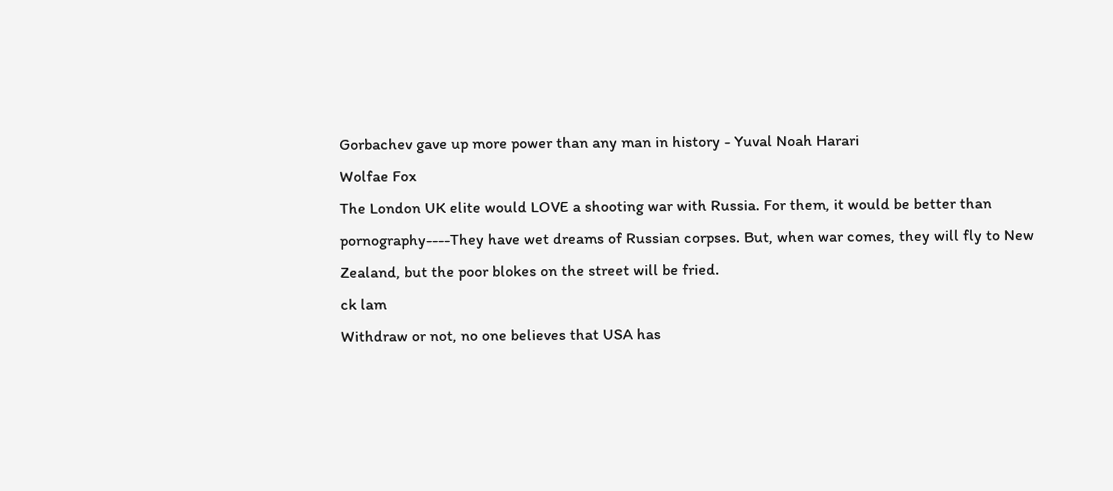Gorbachev gave up more power than any man in history - Yuval Noah Harari
Wolfae Fox
The London UK elite would LOVE a shooting war with Russia. For them, it would be better than pornography----They have wet dreams of Russian corpses. But, when war comes, they will fly to New Zealand, but the poor blokes on the street will be fried.
ck lam
Withdraw or not, no one believes that USA has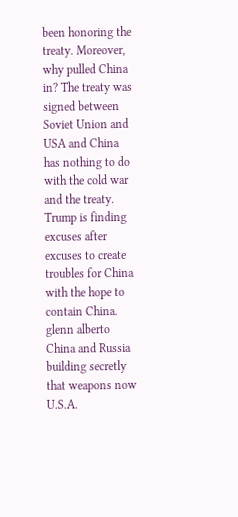been honoring the treaty. Moreover, why pulled China in? The treaty was signed between Soviet Union and USA and China has nothing to do with the cold war and the treaty. Trump is finding excuses after excuses to create troubles for China with the hope to contain China.
glenn alberto
China and Russia building secretly that weapons now U.S.A.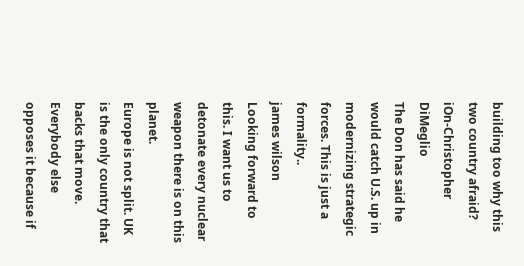building too why this two country afraid?
iOn-Christopher DiMeglio
The Don has said he would catch U.S. up in modernizing strategic forces. This is just a formality..
james wilson
Looking forward to this. I want us to detonate every nuclear weapon there is on this planet.
Europe is not split. UK is the only country that backs that move. Everybody else opposes it because if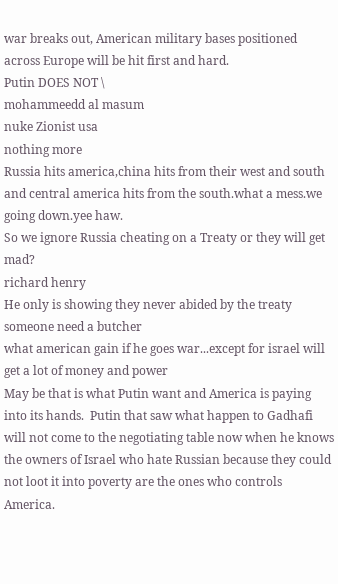war breaks out, American military bases positioned across Europe will be hit first and hard.
Putin DOES NOT \
mohammeedd al masum
nuke Zionist usa
nothing more
Russia hits america,china hits from their west and south and central america hits from the south.what a mess.we going down.yee haw.
So we ignore Russia cheating on a Treaty or they will get mad?
richard henry
He only is showing they never abided by the treaty
someone need a butcher
what american gain if he goes war...except for israel will get a lot of money and power
May be that is what Putin want and America is paying into its hands.  Putin that saw what happen to Gadhafi will not come to the negotiating table now when he knows the owners of Israel who hate Russian because they could not loot it into poverty are the ones who controls America.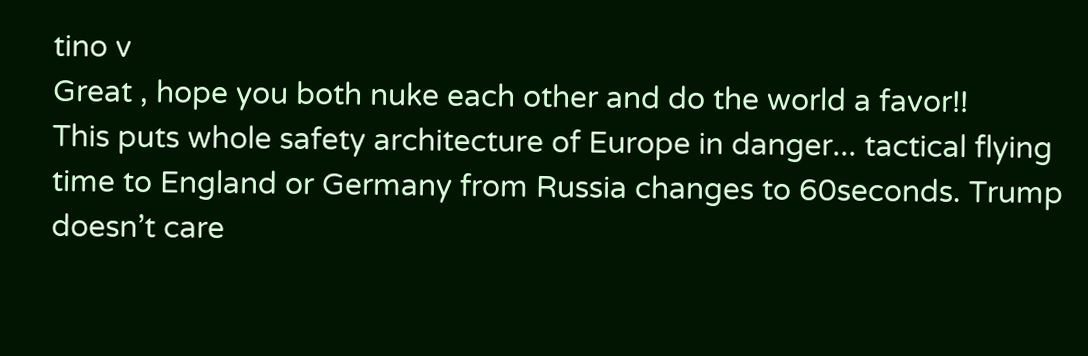tino v
Great , hope you both nuke each other and do the world a favor!!
This puts whole safety architecture of Europe in danger... tactical flying time to England or Germany from Russia changes to 60seconds. Trump doesn’t care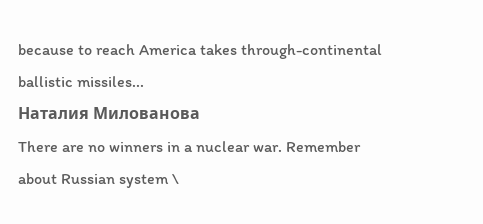because to reach America takes through-continental ballistic missiles...
Наталия Милованова
There are no winners in a nuclear war. Remember about Russian system \